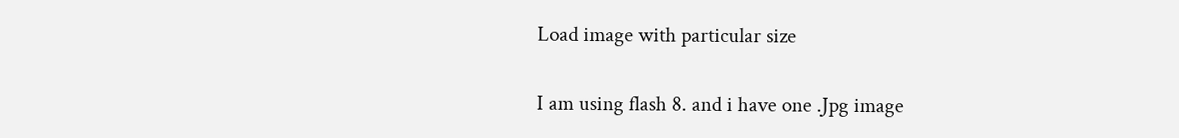Load image with particular size


I am using flash 8. and i have one .Jpg image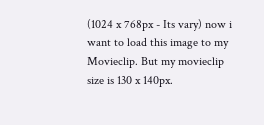(1024 x 768px - Its vary) now i want to load this image to my Movieclip. But my movieclip size is 130 x 140px.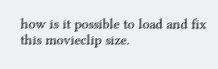how is it possible to load and fix this movieclip size.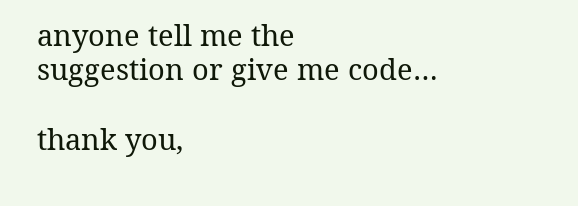anyone tell me the suggestion or give me code…

thank you,